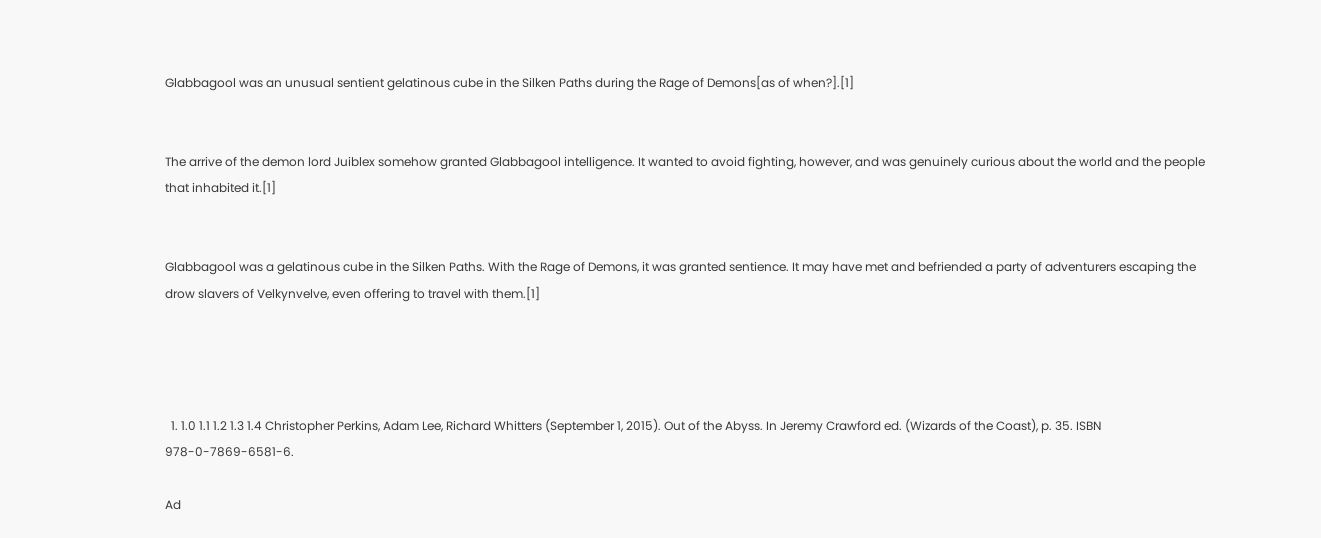Glabbagool was an unusual sentient gelatinous cube in the Silken Paths during the Rage of Demons[as of when?].[1]


The arrive of the demon lord Juiblex somehow granted Glabbagool intelligence. It wanted to avoid fighting, however, and was genuinely curious about the world and the people that inhabited it.[1]


Glabbagool was a gelatinous cube in the Silken Paths. With the Rage of Demons, it was granted sentience. It may have met and befriended a party of adventurers escaping the drow slavers of Velkynvelve, even offering to travel with them.[1]




  1. 1.0 1.1 1.2 1.3 1.4 Christopher Perkins, Adam Lee, Richard Whitters (September 1, 2015). Out of the Abyss. In Jeremy Crawford ed. (Wizards of the Coast), p. 35. ISBN 978-0-7869-6581-6.

Ad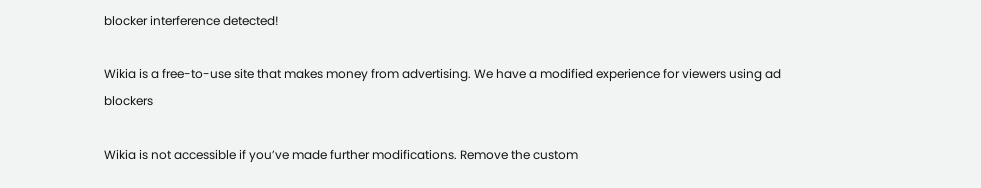blocker interference detected!

Wikia is a free-to-use site that makes money from advertising. We have a modified experience for viewers using ad blockers

Wikia is not accessible if you’ve made further modifications. Remove the custom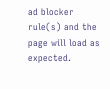ad blocker rule(s) and the page will load as expected.